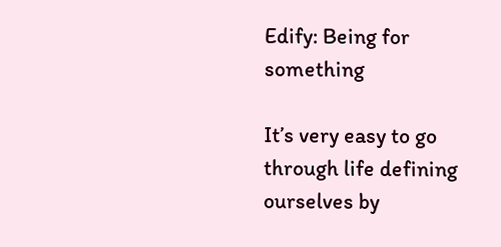Edify: Being for something

It’s very easy to go through life defining ourselves by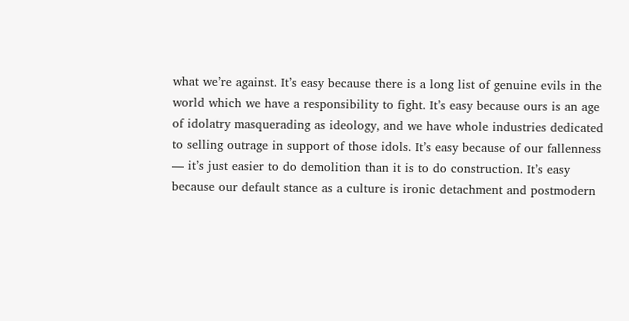what we’re against. It’s easy because there is a long list of genuine evils in the world which we have a responsibility to fight. It’s easy because ours is an age of idolatry masquerading as ideology, and we have whole industries dedicated to selling outrage in support of those idols. It’s easy because of our fallenness — it’s just easier to do demolition than it is to do construction. It’s easy because our default stance as a culture is ironic detachment and postmodern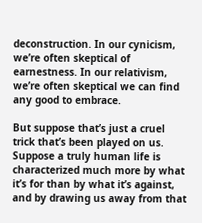deconstruction. In our cynicism, we’re often skeptical of earnestness. In our relativism, we’re often skeptical we can find any good to embrace.

But suppose that’s just a cruel trick that’s been played on us. Suppose a truly human life is characterized much more by what it’s for than by what it’s against, and by drawing us away from that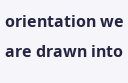orientation we are drawn into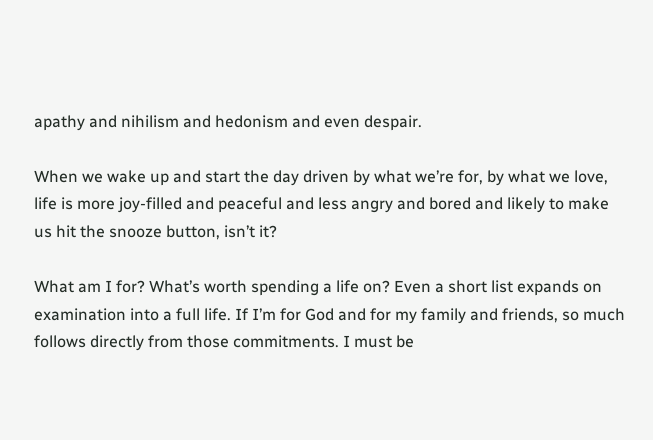apathy and nihilism and hedonism and even despair.

When we wake up and start the day driven by what we’re for, by what we love, life is more joy-filled and peaceful and less angry and bored and likely to make us hit the snooze button, isn’t it?

What am I for? What’s worth spending a life on? Even a short list expands on examination into a full life. If I’m for God and for my family and friends, so much follows directly from those commitments. I must be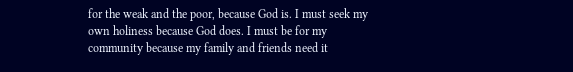for the weak and the poor, because God is. I must seek my own holiness because God does. I must be for my community because my family and friends need it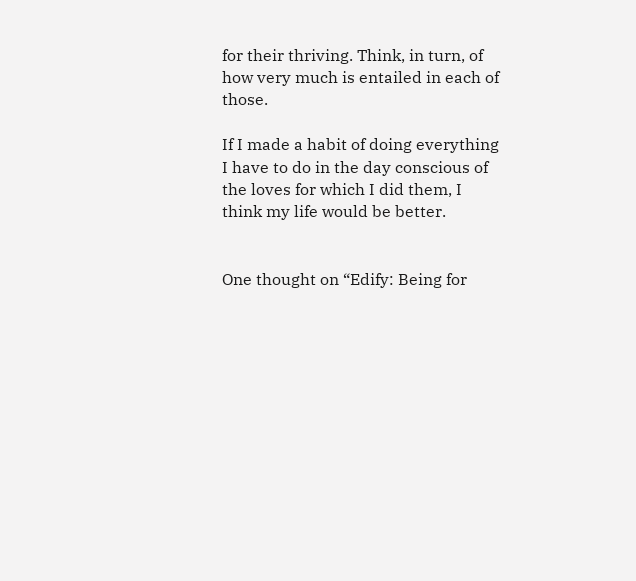for their thriving. Think, in turn, of how very much is entailed in each of those.

If I made a habit of doing everything I have to do in the day conscious of the loves for which I did them, I think my life would be better.


One thought on “Edify: Being for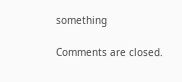something

Comments are closed.